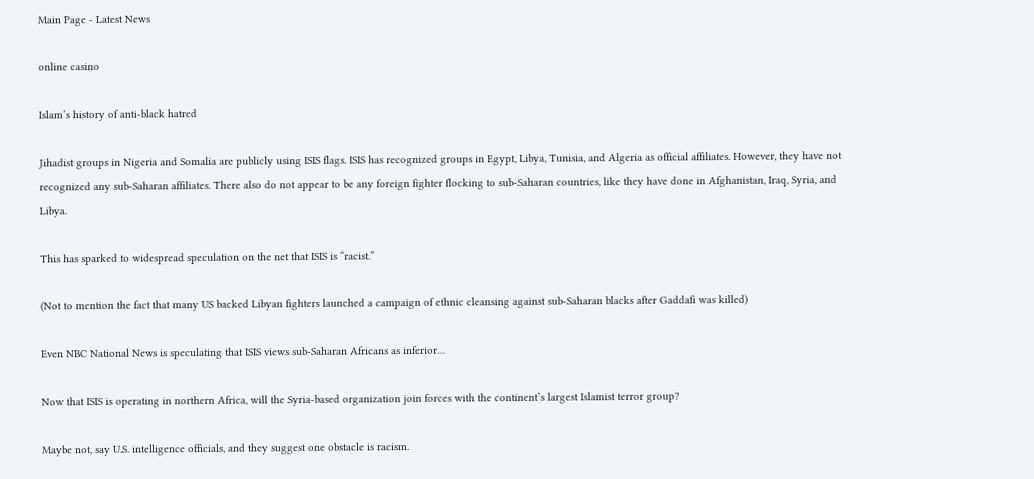Main Page - Latest News

online casino

Islam’s history of anti-black hatred

Jihadist groups in Nigeria and Somalia are publicly using ISIS flags. ISIS has recognized groups in Egypt, Libya, Tunisia, and Algeria as official affiliates. However, they have not recognized any sub-Saharan affiliates. There also do not appear to be any foreign fighter flocking to sub-Saharan countries, like they have done in Afghanistan, Iraq, Syria, and Libya.

This has sparked to widespread speculation on the net that ISIS is “racist.”

(Not to mention the fact that many US backed Libyan fighters launched a campaign of ethnic cleansing against sub-Saharan blacks after Gaddafi was killed)

Even NBC National News is speculating that ISIS views sub-Saharan Africans as inferior…

Now that ISIS is operating in northern Africa, will the Syria-based organization join forces with the continent’s largest Islamist terror group?

Maybe not, say U.S. intelligence officials, and they suggest one obstacle is racism.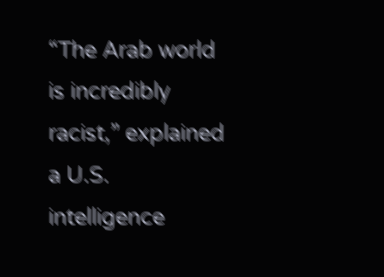“The Arab world is incredibly racist,” explained a U.S. intelligence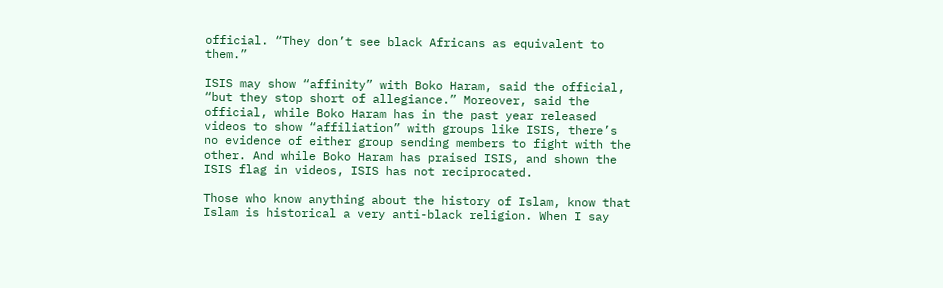official. “They don’t see black Africans as equivalent to them.”

ISIS may show “affinity” with Boko Haram, said the official, “but they stop short of allegiance.” Moreover, said the official, while Boko Haram has in the past year released videos to show “affiliation” with groups like ISIS, there’s no evidence of either group sending members to fight with the other. And while Boko Haram has praised ISIS, and shown the ISIS flag in videos, ISIS has not reciprocated.

Those who know anything about the history of Islam, know that Islam is historical a very anti-black religion. When I say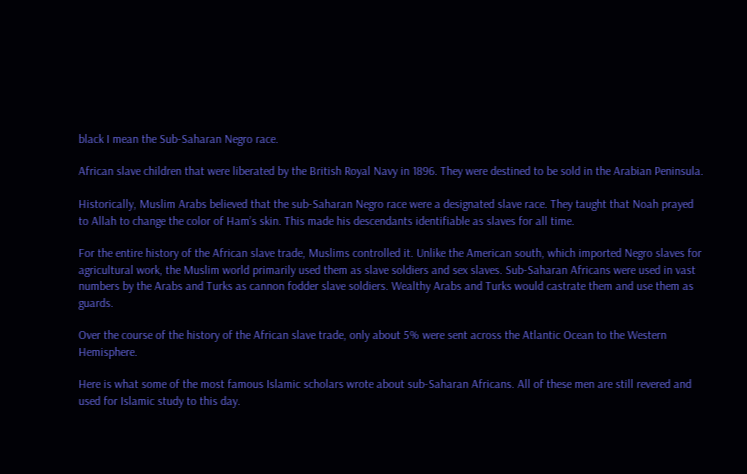black I mean the Sub-Saharan Negro race.

African slave children that were liberated by the British Royal Navy in 1896. They were destined to be sold in the Arabian Peninsula.

Historically, Muslim Arabs believed that the sub-Saharan Negro race were a designated slave race. They taught that Noah prayed to Allah to change the color of Ham’s skin. This made his descendants identifiable as slaves for all time.

For the entire history of the African slave trade, Muslims controlled it. Unlike the American south, which imported Negro slaves for agricultural work, the Muslim world primarily used them as slave soldiers and sex slaves. Sub-Saharan Africans were used in vast numbers by the Arabs and Turks as cannon fodder slave soldiers. Wealthy Arabs and Turks would castrate them and use them as guards.

Over the course of the history of the African slave trade, only about 5% were sent across the Atlantic Ocean to the Western Hemisphere.

Here is what some of the most famous Islamic scholars wrote about sub-Saharan Africans. All of these men are still revered and used for Islamic study to this day.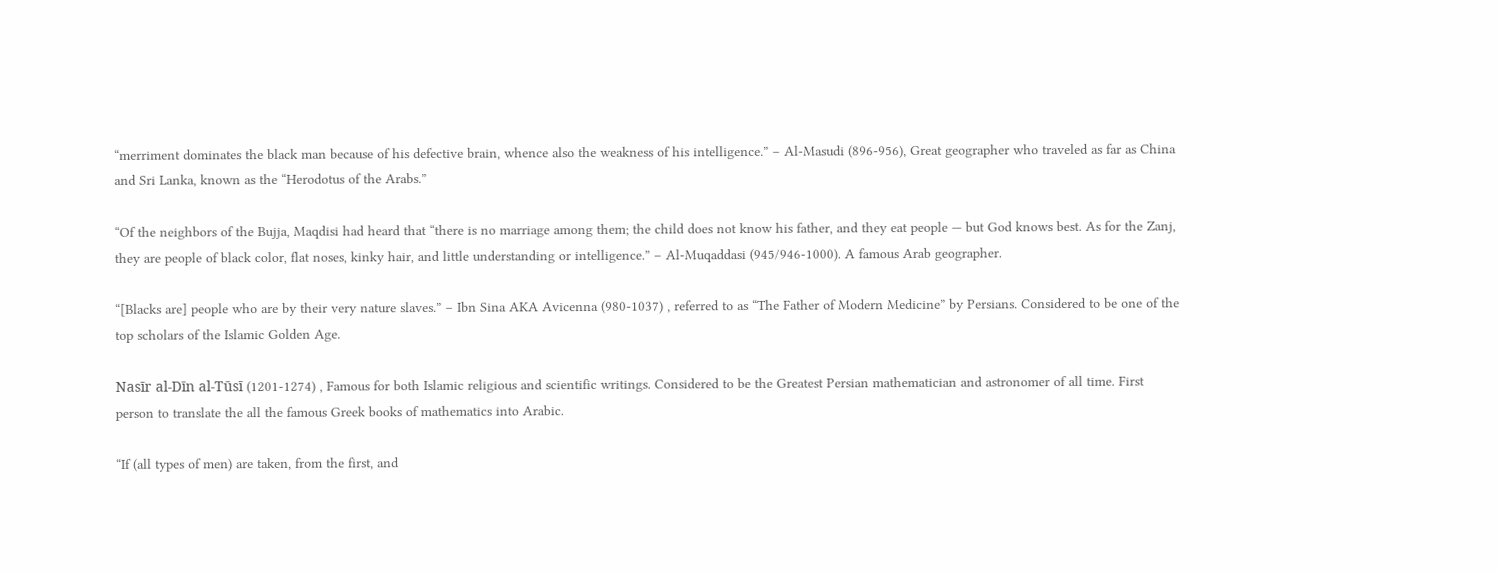“merriment dominates the black man because of his defective brain, whence also the weakness of his intelligence.” – Al-Masudi (896-956), Great geographer who traveled as far as China and Sri Lanka, known as the “Herodotus of the Arabs.”

“Of the neighbors of the Bujja, Maqdisi had heard that “there is no marriage among them; the child does not know his father, and they eat people — but God knows best. As for the Zanj, they are people of black color, flat noses, kinky hair, and little understanding or intelligence.” – Al-Muqaddasi (945/946-1000). A famous Arab geographer.

“[Blacks are] people who are by their very nature slaves.” – Ibn Sina AKA Avicenna (980-1037) , referred to as “The Father of Modern Medicine” by Persians. Considered to be one of the top scholars of the Islamic Golden Age.

Nasīr al-Dīn al-Tūsī (1201-1274) , Famous for both Islamic religious and scientific writings. Considered to be the Greatest Persian mathematician and astronomer of all time. First person to translate the all the famous Greek books of mathematics into Arabic.

“If (all types of men) are taken, from the first, and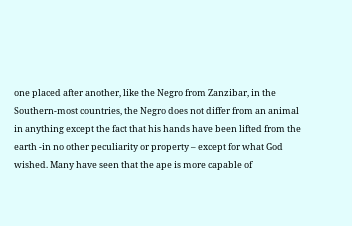one placed after another, like the Negro from Zanzibar, in the Southern-most countries, the Negro does not differ from an animal in anything except the fact that his hands have been lifted from the earth -in no other peculiarity or property – except for what God wished. Many have seen that the ape is more capable of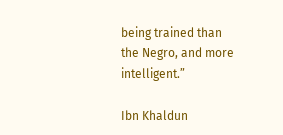being trained than the Negro, and more intelligent.”

Ibn Khaldun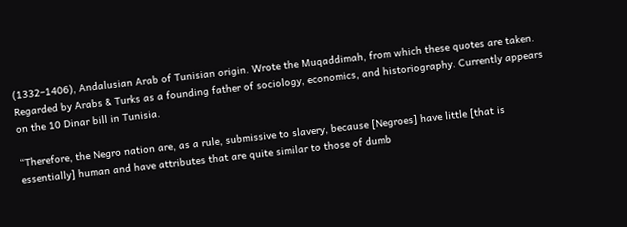(1332–1406), Andalusian Arab of Tunisian origin. Wrote the Muqaddimah, from which these quotes are taken. Regarded by Arabs & Turks as a founding father of sociology, economics, and historiography. Currently appears on the 10 Dinar bill in Tunisia.

“Therefore, the Negro nation are, as a rule, submissive to slavery, because [Negroes] have little [that is essentially] human and have attributes that are quite similar to those of dumb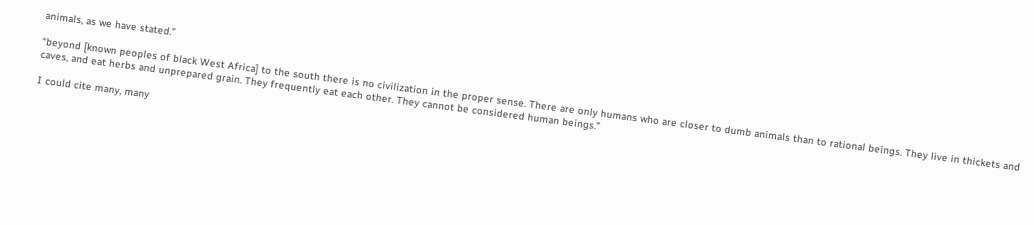animals, as we have stated.”

“beyond [known peoples of black West Africa] to the south there is no civilization in the proper sense. There are only humans who are closer to dumb animals than to rational beings. They live in thickets and caves, and eat herbs and unprepared grain. They frequently eat each other. They cannot be considered human beings.”

I could cite many, many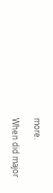more.

When did major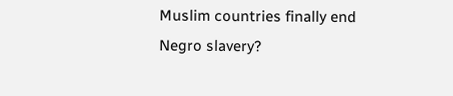Muslim countries finally end Negro slavery?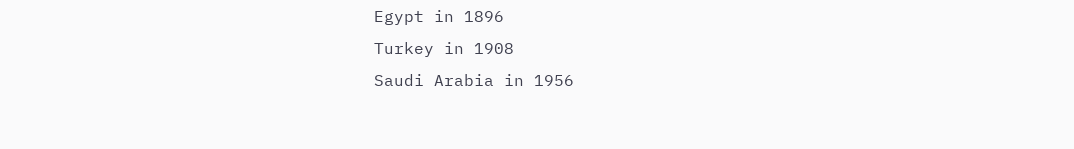Egypt in 1896
Turkey in 1908
Saudi Arabia in 1956